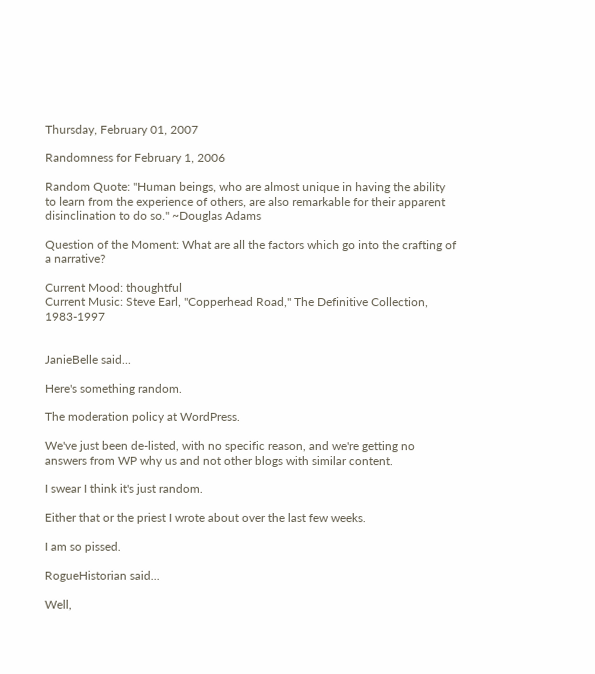Thursday, February 01, 2007

Randomness for February 1, 2006

Random Quote: "Human beings, who are almost unique in having the ability to learn from the experience of others, are also remarkable for their apparent disinclination to do so." ~Douglas Adams

Question of the Moment: What are all the factors which go into the crafting of a narrative?

Current Mood: thoughtful
Current Music: Steve Earl, "Copperhead Road," The Definitive Collection, 1983-1997


JanieBelle said...

Here's something random.

The moderation policy at WordPress.

We've just been de-listed, with no specific reason, and we're getting no answers from WP why us and not other blogs with similar content.

I swear I think it's just random.

Either that or the priest I wrote about over the last few weeks.

I am so pissed.

RogueHistorian said...

Well,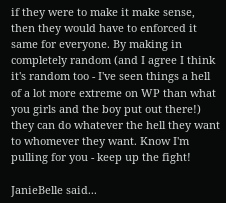if they were to make it make sense, then they would have to enforced it same for everyone. By making in completely random (and I agree I think it's random too - I've seen things a hell of a lot more extreme on WP than what you girls and the boy put out there!) they can do whatever the hell they want to whomever they want. Know I'm pulling for you - keep up the fight!

JanieBelle said...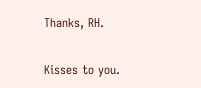Thanks, RH.

Kisses to you.